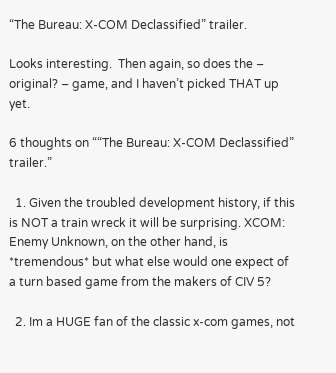“The Bureau: X-COM Declassified” trailer.

Looks interesting.  Then again, so does the – original? – game, and I haven’t picked THAT up yet.

6 thoughts on ““The Bureau: X-COM Declassified” trailer.”

  1. Given the troubled development history, if this is NOT a train wreck it will be surprising. XCOM: Enemy Unknown, on the other hand, is *tremendous* but what else would one expect of a turn based game from the makers of CIV 5?

  2. Im a HUGE fan of the classic x-com games, not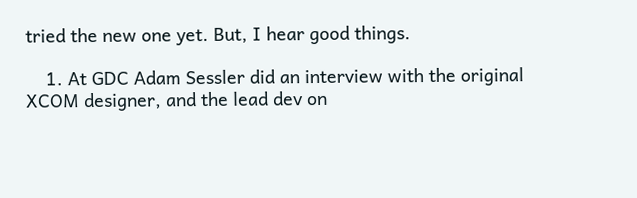tried the new one yet. But, I hear good things.

    1. At GDC Adam Sessler did an interview with the original XCOM designer, and the lead dev on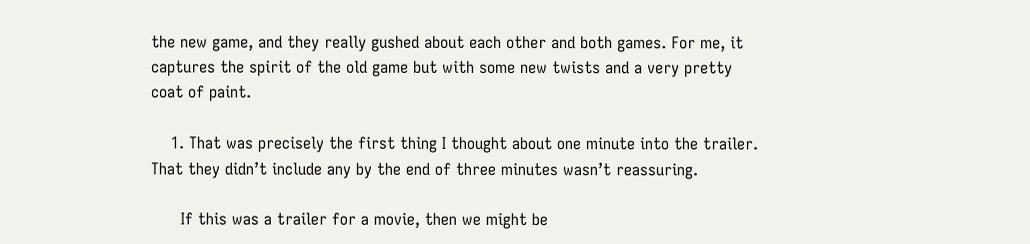the new game, and they really gushed about each other and both games. For me, it captures the spirit of the old game but with some new twists and a very pretty coat of paint.

    1. That was precisely the first thing I thought about one minute into the trailer. That they didn’t include any by the end of three minutes wasn’t reassuring.

      If this was a trailer for a movie, then we might be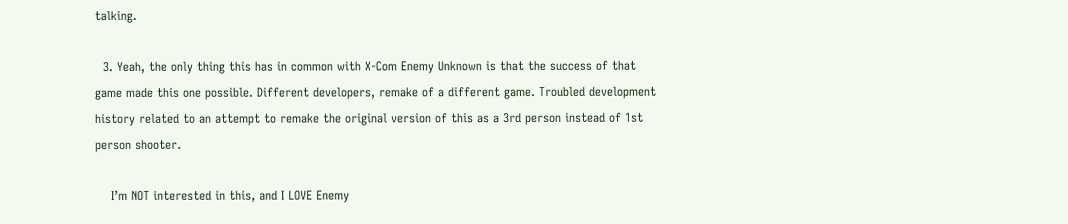talking.

  3. Yeah, the only thing this has in common with X-Com Enemy Unknown is that the success of that game made this one possible. Different developers, remake of a different game. Troubled development history related to an attempt to remake the original version of this as a 3rd person instead of 1st person shooter.

    I’m NOT interested in this, and I LOVE Enemy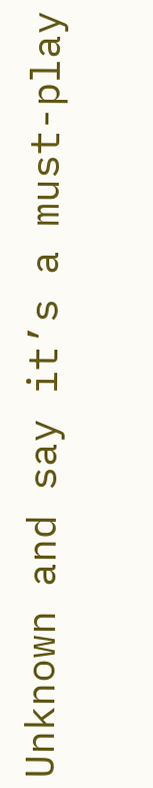Unknown and say it’s a must-play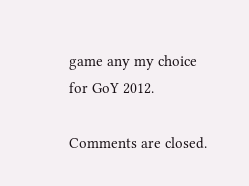game any my choice for GoY 2012.

Comments are closed.